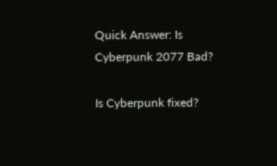Quick Answer: Is Cyberpunk 2077 Bad?

Is Cyberpunk fixed?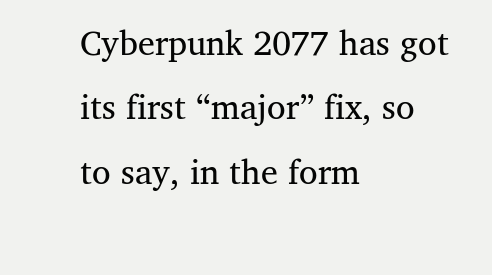Cyberpunk 2077 has got its first “major” fix, so to say, in the form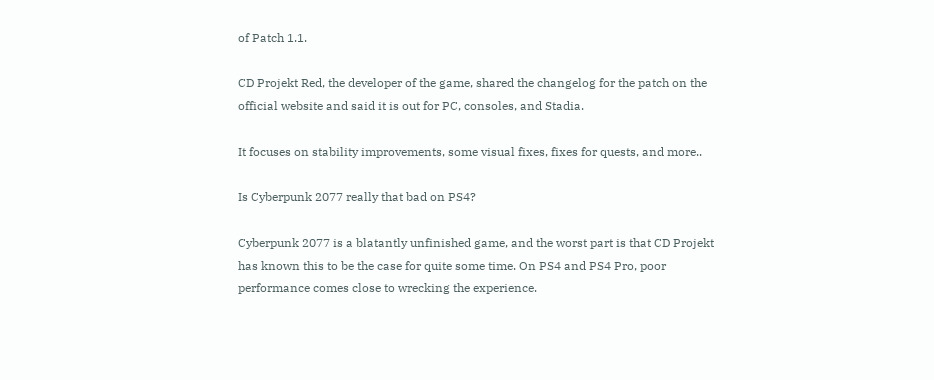of Patch 1.1.

CD Projekt Red, the developer of the game, shared the changelog for the patch on the official website and said it is out for PC, consoles, and Stadia.

It focuses on stability improvements, some visual fixes, fixes for quests, and more..

Is Cyberpunk 2077 really that bad on PS4?

Cyberpunk 2077 is a blatantly unfinished game, and the worst part is that CD Projekt has known this to be the case for quite some time. On PS4 and PS4 Pro, poor performance comes close to wrecking the experience.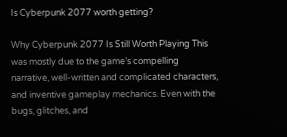Is Cyberpunk 2077 worth getting?

Why Cyberpunk 2077 Is Still Worth Playing This was mostly due to the game’s compelling narrative, well-written and complicated characters, and inventive gameplay mechanics. Even with the bugs, glitches, and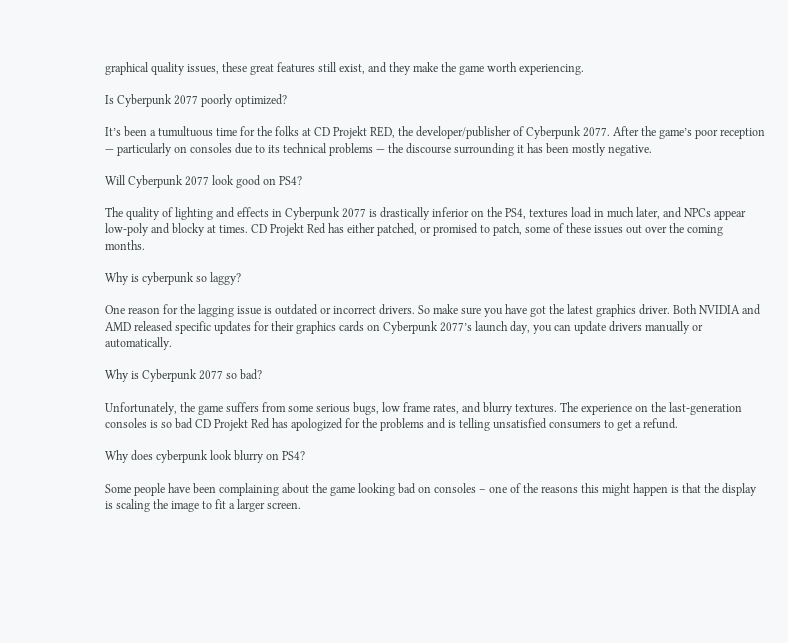graphical quality issues, these great features still exist, and they make the game worth experiencing.

Is Cyberpunk 2077 poorly optimized?

It’s been a tumultuous time for the folks at CD Projekt RED, the developer/publisher of Cyberpunk 2077. After the game’s poor reception — particularly on consoles due to its technical problems — the discourse surrounding it has been mostly negative.

Will Cyberpunk 2077 look good on PS4?

The quality of lighting and effects in Cyberpunk 2077 is drastically inferior on the PS4, textures load in much later, and NPCs appear low-poly and blocky at times. CD Projekt Red has either patched, or promised to patch, some of these issues out over the coming months.

Why is cyberpunk so laggy?

One reason for the lagging issue is outdated or incorrect drivers. So make sure you have got the latest graphics driver. Both NVIDIA and AMD released specific updates for their graphics cards on Cyberpunk 2077’s launch day, you can update drivers manually or automatically.

Why is Cyberpunk 2077 so bad?

Unfortunately, the game suffers from some serious bugs, low frame rates, and blurry textures. The experience on the last-generation consoles is so bad CD Projekt Red has apologized for the problems and is telling unsatisfied consumers to get a refund.

Why does cyberpunk look blurry on PS4?

Some people have been complaining about the game looking bad on consoles – one of the reasons this might happen is that the display is scaling the image to fit a larger screen.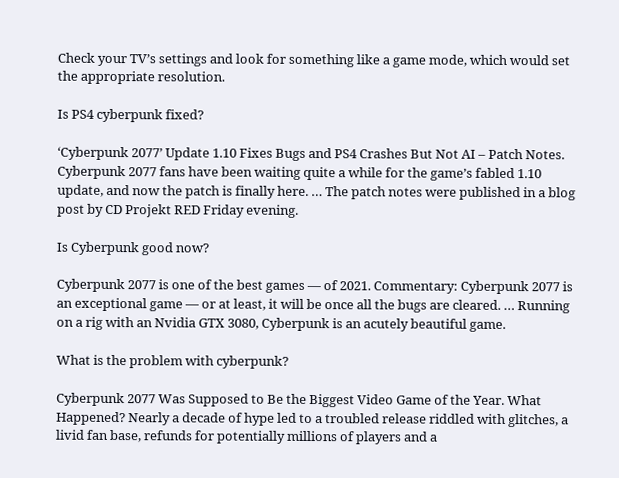Check your TV’s settings and look for something like a game mode, which would set the appropriate resolution.

Is PS4 cyberpunk fixed?

‘Cyberpunk 2077’ Update 1.10 Fixes Bugs and PS4 Crashes But Not AI – Patch Notes. Cyberpunk 2077 fans have been waiting quite a while for the game’s fabled 1.10 update, and now the patch is finally here. … The patch notes were published in a blog post by CD Projekt RED Friday evening.

Is Cyberpunk good now?

Cyberpunk 2077 is one of the best games — of 2021. Commentary: Cyberpunk 2077 is an exceptional game — or at least, it will be once all the bugs are cleared. … Running on a rig with an Nvidia GTX 3080, Cyberpunk is an acutely beautiful game.

What is the problem with cyberpunk?

Cyberpunk 2077 Was Supposed to Be the Biggest Video Game of the Year. What Happened? Nearly a decade of hype led to a troubled release riddled with glitches, a livid fan base, refunds for potentially millions of players and a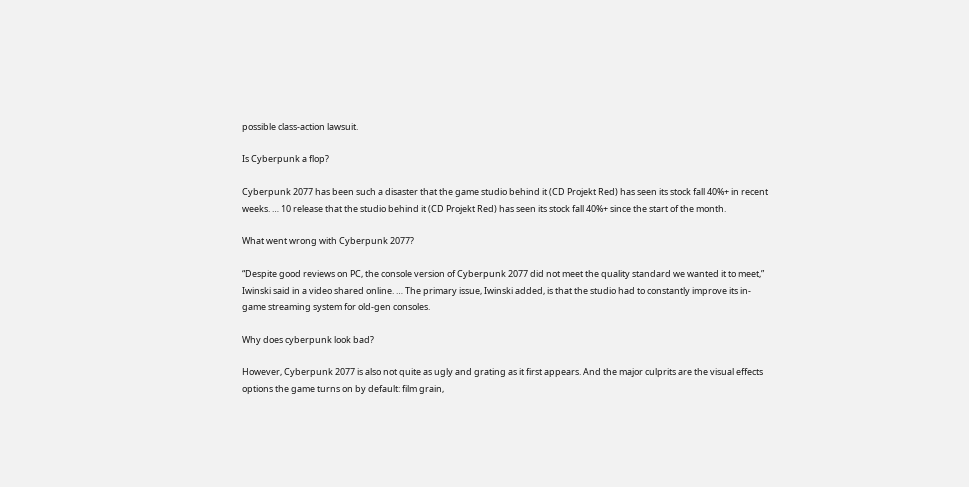possible class-action lawsuit.

Is Cyberpunk a flop?

Cyberpunk 2077 has been such a disaster that the game studio behind it (CD Projekt Red) has seen its stock fall 40%+ in recent weeks. … 10 release that the studio behind it (CD Projekt Red) has seen its stock fall 40%+ since the start of the month.

What went wrong with Cyberpunk 2077?

“Despite good reviews on PC, the console version of Cyberpunk 2077 did not meet the quality standard we wanted it to meet,” Iwinski said in a video shared online. … The primary issue, Iwinski added, is that the studio had to constantly improve its in-game streaming system for old-gen consoles.

Why does cyberpunk look bad?

However, Cyberpunk 2077 is also not quite as ugly and grating as it first appears. And the major culprits are the visual effects options the game turns on by default: film grain,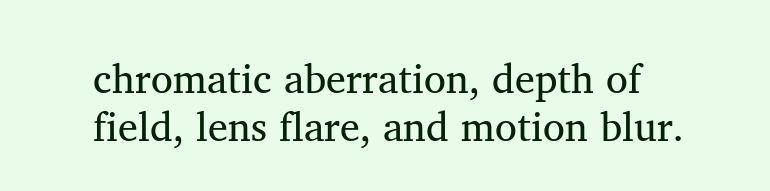chromatic aberration, depth of field, lens flare, and motion blur.